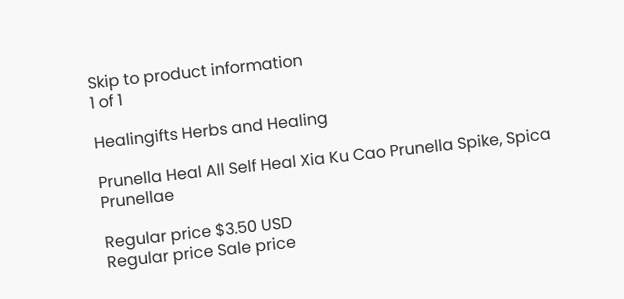Skip to product information
1 of 1

Healingifts Herbs and Healing

Prunella Heal All Self Heal Xia Ku Cao Prunella Spike, Spica Prunellae

Regular price $3.50 USD
Regular price Sale price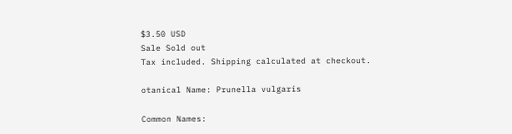$3.50 USD
Sale Sold out
Tax included. Shipping calculated at checkout.

otanical Name: Prunella vulgaris

Common Names: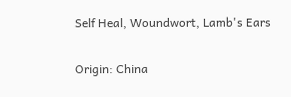Self Heal, Woundwort, Lamb's Ears

Origin: China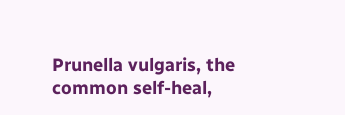Prunella vulgaris, the common self-heal,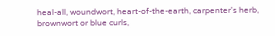heal-all, woundwort, heart-of-the-earth, carpenter's herb, brownwort or blue curls,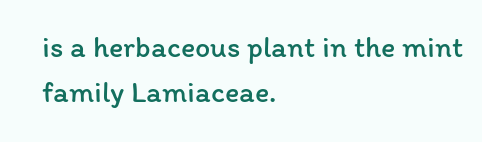is a herbaceous plant in the mint family Lamiaceae.